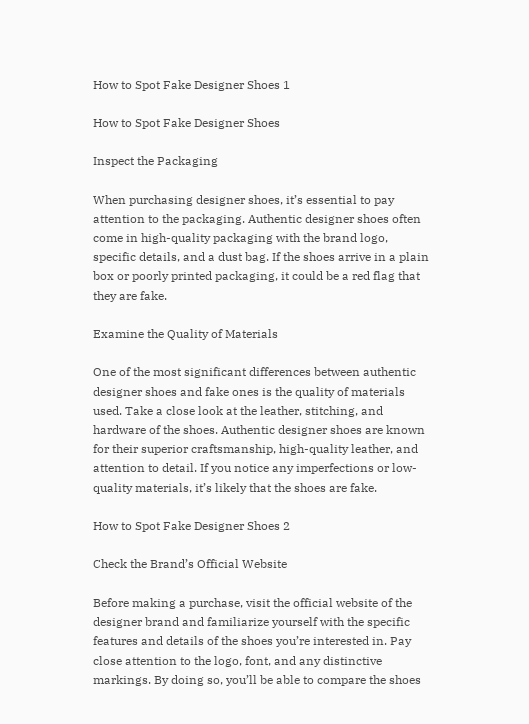How to Spot Fake Designer Shoes 1

How to Spot Fake Designer Shoes

Inspect the Packaging

When purchasing designer shoes, it’s essential to pay attention to the packaging. Authentic designer shoes often come in high-quality packaging with the brand logo, specific details, and a dust bag. If the shoes arrive in a plain box or poorly printed packaging, it could be a red flag that they are fake.

Examine the Quality of Materials

One of the most significant differences between authentic designer shoes and fake ones is the quality of materials used. Take a close look at the leather, stitching, and hardware of the shoes. Authentic designer shoes are known for their superior craftsmanship, high-quality leather, and attention to detail. If you notice any imperfections or low-quality materials, it’s likely that the shoes are fake.

How to Spot Fake Designer Shoes 2

Check the Brand’s Official Website

Before making a purchase, visit the official website of the designer brand and familiarize yourself with the specific features and details of the shoes you’re interested in. Pay close attention to the logo, font, and any distinctive markings. By doing so, you’ll be able to compare the shoes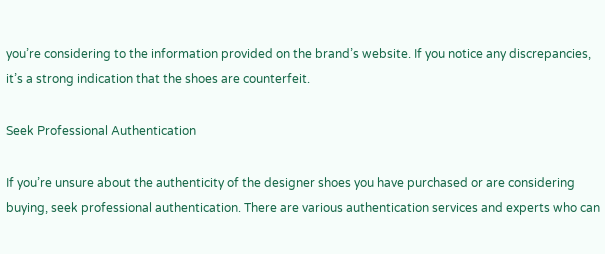you’re considering to the information provided on the brand’s website. If you notice any discrepancies, it’s a strong indication that the shoes are counterfeit.

Seek Professional Authentication

If you’re unsure about the authenticity of the designer shoes you have purchased or are considering buying, seek professional authentication. There are various authentication services and experts who can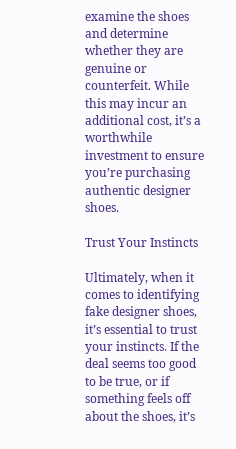examine the shoes and determine whether they are genuine or counterfeit. While this may incur an additional cost, it’s a worthwhile investment to ensure you’re purchasing authentic designer shoes.

Trust Your Instincts

Ultimately, when it comes to identifying fake designer shoes, it’s essential to trust your instincts. If the deal seems too good to be true, or if something feels off about the shoes, it’s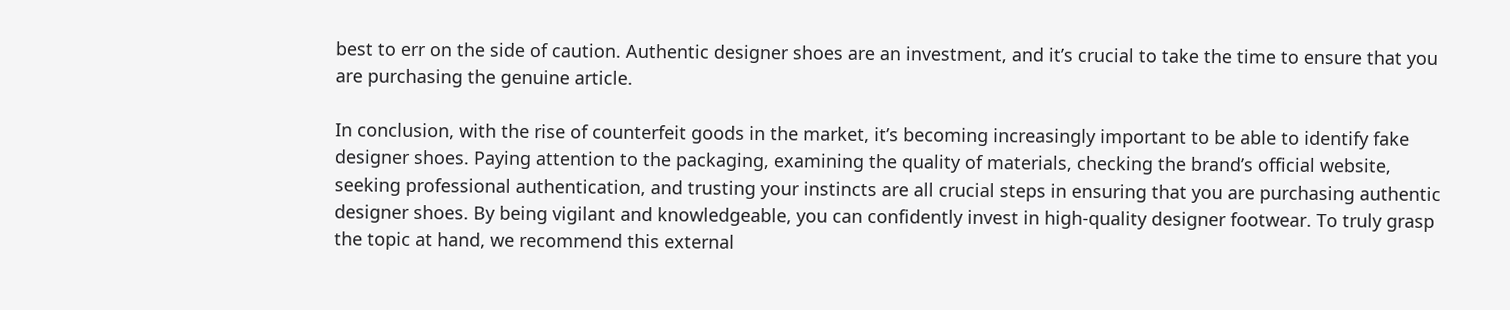best to err on the side of caution. Authentic designer shoes are an investment, and it’s crucial to take the time to ensure that you are purchasing the genuine article.

In conclusion, with the rise of counterfeit goods in the market, it’s becoming increasingly important to be able to identify fake designer shoes. Paying attention to the packaging, examining the quality of materials, checking the brand’s official website, seeking professional authentication, and trusting your instincts are all crucial steps in ensuring that you are purchasing authentic designer shoes. By being vigilant and knowledgeable, you can confidently invest in high-quality designer footwear. To truly grasp the topic at hand, we recommend this external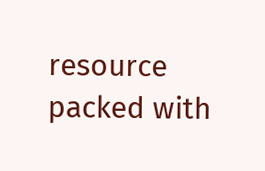resource packed with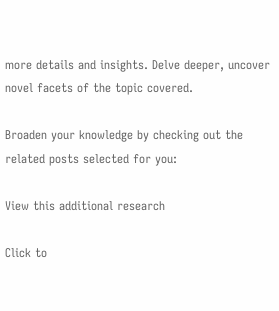more details and insights. Delve deeper, uncover novel facets of the topic covered.

Broaden your knowledge by checking out the related posts selected for you:

View this additional research

Click to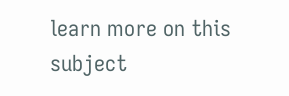learn more on this subject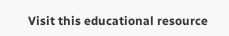Visit this educational resource